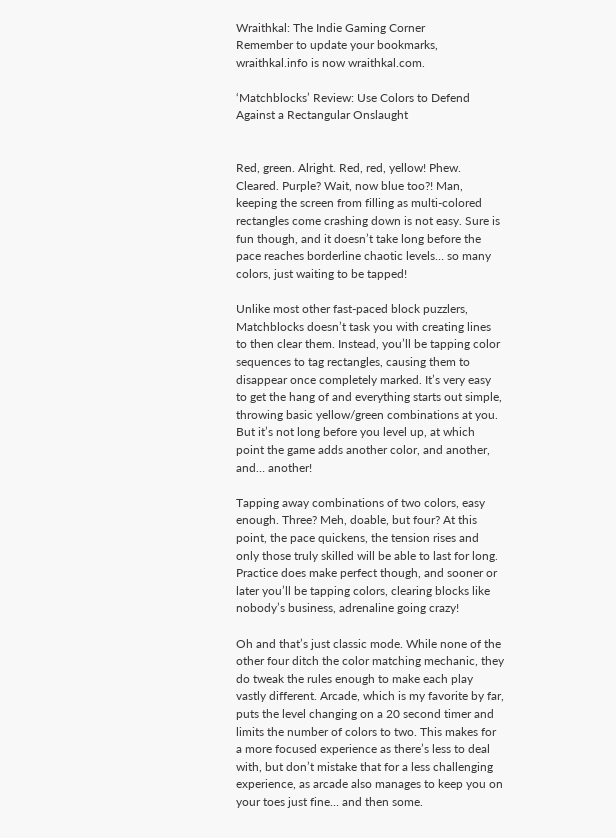Wraithkal: The Indie Gaming Corner
Remember to update your bookmarks, wraithkal.info is now wraithkal.com.

‘Matchblocks’ Review: Use Colors to Defend Against a Rectangular Onslaught


Red, green. Alright. Red, red, yellow! Phew. Cleared. Purple? Wait, now blue too?! Man, keeping the screen from filling as multi-colored rectangles come crashing down is not easy. Sure is fun though, and it doesn’t take long before the pace reaches borderline chaotic levels… so many colors, just waiting to be tapped!

Unlike most other fast-paced block puzzlers, Matchblocks doesn’t task you with creating lines to then clear them. Instead, you’ll be tapping color sequences to tag rectangles, causing them to disappear once completely marked. It’s very easy to get the hang of and everything starts out simple, throwing basic yellow/green combinations at you. But it’s not long before you level up, at which point the game adds another color, and another, and… another!

Tapping away combinations of two colors, easy enough. Three? Meh, doable, but four? At this point, the pace quickens, the tension rises and only those truly skilled will be able to last for long. Practice does make perfect though, and sooner or later you’ll be tapping colors, clearing blocks like nobody’s business, adrenaline going crazy!

Oh and that’s just classic mode. While none of the other four ditch the color matching mechanic, they do tweak the rules enough to make each play vastly different. Arcade, which is my favorite by far, puts the level changing on a 20 second timer and limits the number of colors to two. This makes for a more focused experience as there’s less to deal with, but don’t mistake that for a less challenging experience, as arcade also manages to keep you on your toes just fine… and then some.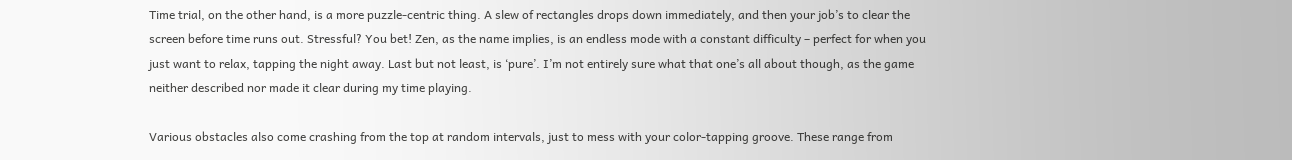Time trial, on the other hand, is a more puzzle-centric thing. A slew of rectangles drops down immediately, and then your job’s to clear the screen before time runs out. Stressful? You bet! Zen, as the name implies, is an endless mode with a constant difficulty – perfect for when you just want to relax, tapping the night away. Last but not least, is ‘pure’. I’m not entirely sure what that one’s all about though, as the game neither described nor made it clear during my time playing.

Various obstacles also come crashing from the top at random intervals, just to mess with your color-tapping groove. These range from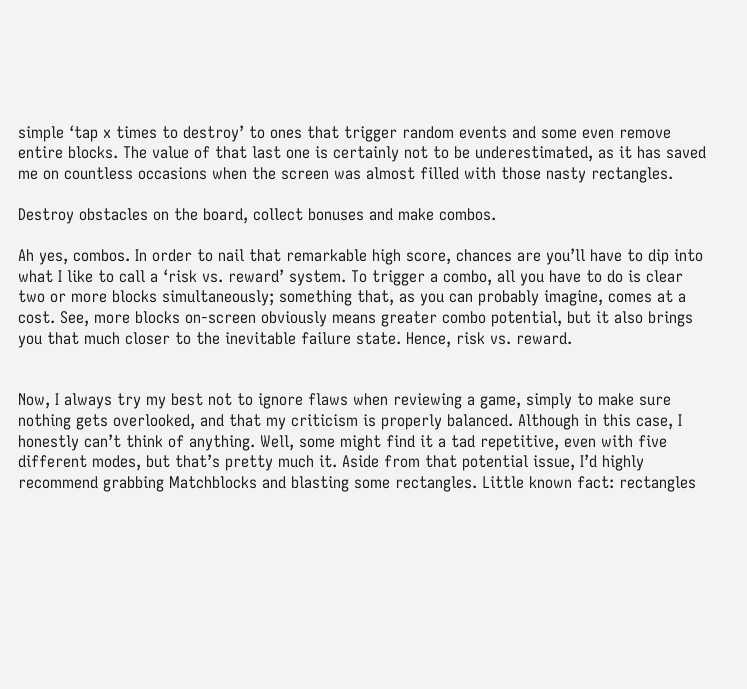simple ‘tap x times to destroy’ to ones that trigger random events and some even remove entire blocks. The value of that last one is certainly not to be underestimated, as it has saved me on countless occasions when the screen was almost filled with those nasty rectangles.

Destroy obstacles on the board, collect bonuses and make combos.

Ah yes, combos. In order to nail that remarkable high score, chances are you’ll have to dip into what I like to call a ‘risk vs. reward’ system. To trigger a combo, all you have to do is clear two or more blocks simultaneously; something that, as you can probably imagine, comes at a cost. See, more blocks on-screen obviously means greater combo potential, but it also brings you that much closer to the inevitable failure state. Hence, risk vs. reward.


Now, I always try my best not to ignore flaws when reviewing a game, simply to make sure nothing gets overlooked, and that my criticism is properly balanced. Although in this case, I honestly can’t think of anything. Well, some might find it a tad repetitive, even with five different modes, but that’s pretty much it. Aside from that potential issue, I’d highly recommend grabbing Matchblocks and blasting some rectangles. Little known fact: rectangles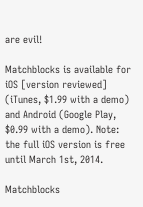are evil!

Matchblocks is available for iOS [version reviewed] (iTunes, $1.99 with a demo) and Android (Google Play, $0.99 with a demo). Note: the full iOS version is free until March 1st, 2014.

Matchblocks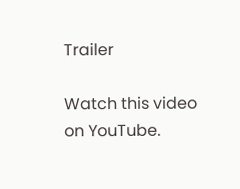Trailer

Watch this video on YouTube.